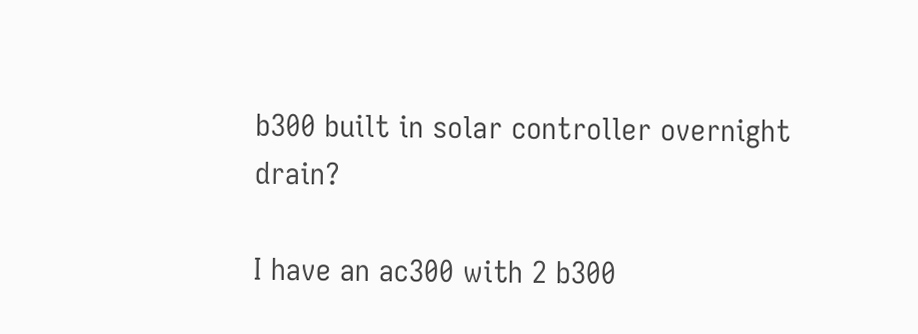b300 built in solar controller overnight drain?

I have an ac300 with 2 b300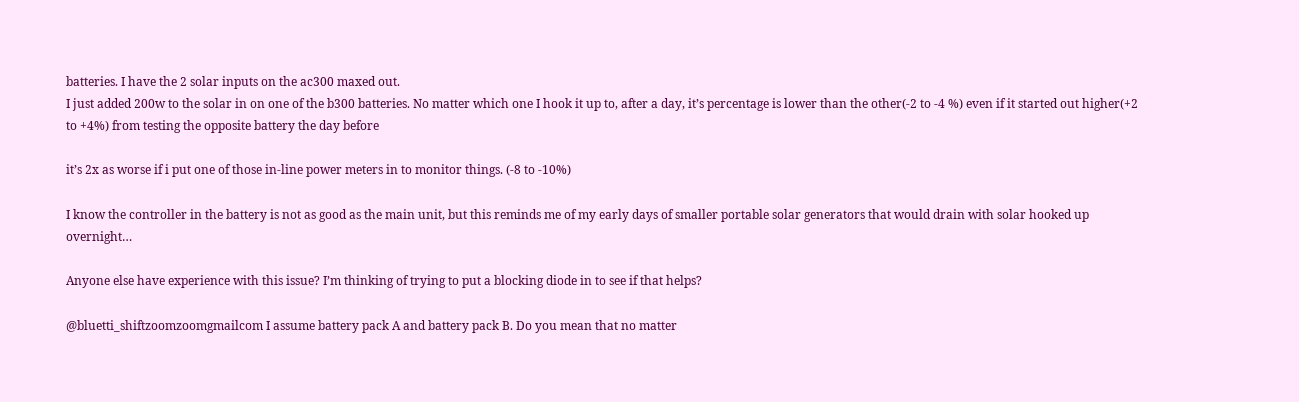batteries. I have the 2 solar inputs on the ac300 maxed out.
I just added 200w to the solar in on one of the b300 batteries. No matter which one I hook it up to, after a day, it’s percentage is lower than the other(-2 to -4 %) even if it started out higher(+2 to +4%) from testing the opposite battery the day before

it’s 2x as worse if i put one of those in-line power meters in to monitor things. (-8 to -10%)

I know the controller in the battery is not as good as the main unit, but this reminds me of my early days of smaller portable solar generators that would drain with solar hooked up overnight…

Anyone else have experience with this issue? I’m thinking of trying to put a blocking diode in to see if that helps?

@bluetti_shiftzoomzoomgmailcom I assume battery pack A and battery pack B. Do you mean that no matter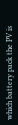which battery pack the PV is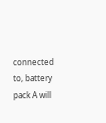connected to, battery pack A will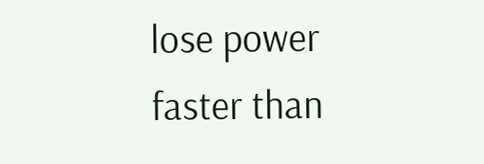lose power faster than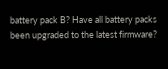battery pack B? Have all battery packs been upgraded to the latest firmware?